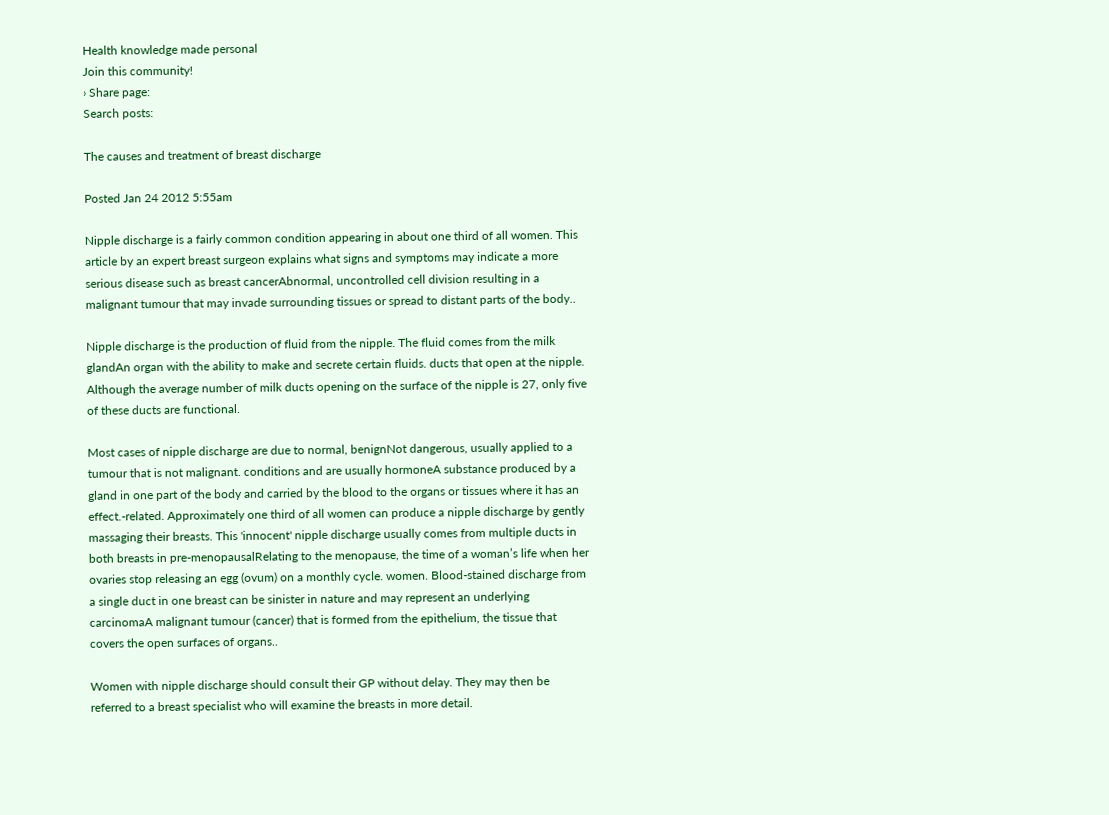Health knowledge made personal
Join this community!
› Share page:
Search posts:

The causes and treatment of breast discharge

Posted Jan 24 2012 5:55am

Nipple discharge is a fairly common condition appearing in about one third of all women. This article by an expert breast surgeon explains what signs and symptoms may indicate a more serious disease such as breast cancerAbnormal, uncontrolled cell division resulting in a malignant tumour that may invade surrounding tissues or spread to distant parts of the body..

Nipple discharge is the production of fluid from the nipple. The fluid comes from the milk glandAn organ with the ability to make and secrete certain fluids. ducts that open at the nipple. Although the average number of milk ducts opening on the surface of the nipple is 27, only five of these ducts are functional.

Most cases of nipple discharge are due to normal, benignNot dangerous, usually applied to a tumour that is not malignant. conditions and are usually hormoneA substance produced by a gland in one part of the body and carried by the blood to the organs or tissues where it has an effect.-related. Approximately one third of all women can produce a nipple discharge by gently massaging their breasts. This 'innocent' nipple discharge usually comes from multiple ducts in both breasts in pre-menopausalRelating to the menopause, the time of a woman’s life when her ovaries stop releasing an egg (ovum) on a monthly cycle. women. Blood-stained discharge from a single duct in one breast can be sinister in nature and may represent an underlying carcinomaA malignant tumour (cancer) that is formed from the epithelium, the tissue that covers the open surfaces of organs..

Women with nipple discharge should consult their GP without delay. They may then be referred to a breast specialist who will examine the breasts in more detail.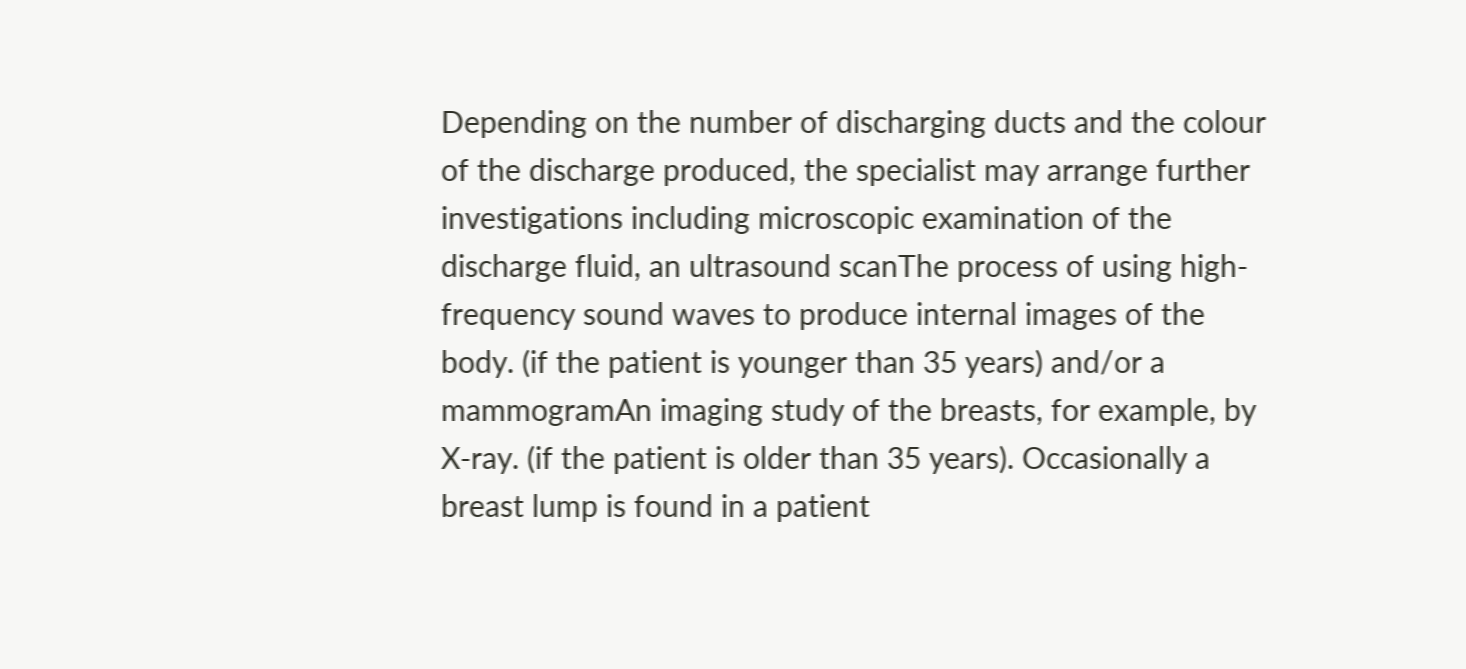Depending on the number of discharging ducts and the colour of the discharge produced, the specialist may arrange further investigations including microscopic examination of the discharge fluid, an ultrasound scanThe process of using high-frequency sound waves to produce internal images of the body. (if the patient is younger than 35 years) and/or a mammogramAn imaging study of the breasts, for example, by X-ray. (if the patient is older than 35 years). Occasionally a breast lump is found in a patient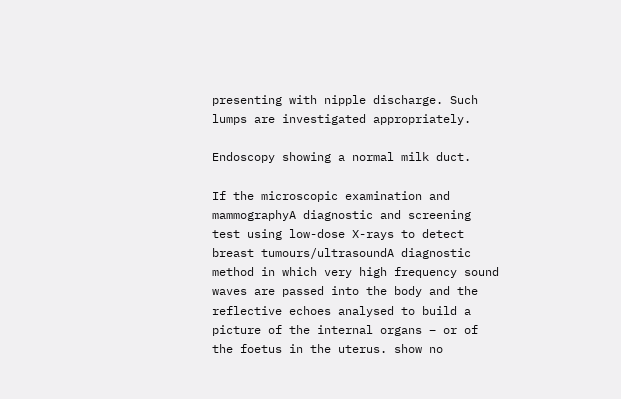presenting with nipple discharge. Such lumps are investigated appropriately.

Endoscopy showing a normal milk duct.

If the microscopic examination and mammographyA diagnostic and screening test using low-dose X-rays to detect breast tumours/ultrasoundA diagnostic method in which very high frequency sound waves are passed into the body and the reflective echoes analysed to build a picture of the internal organs – or of the foetus in the uterus. show no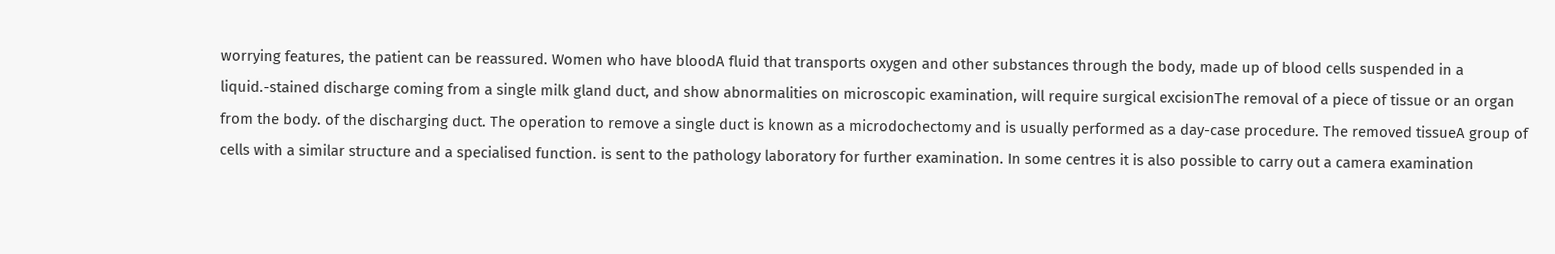worrying features, the patient can be reassured. Women who have bloodA fluid that transports oxygen and other substances through the body, made up of blood cells suspended in a liquid.-stained discharge coming from a single milk gland duct, and show abnormalities on microscopic examination, will require surgical excisionThe removal of a piece of tissue or an organ from the body. of the discharging duct. The operation to remove a single duct is known as a microdochectomy and is usually performed as a day-case procedure. The removed tissueA group of cells with a similar structure and a specialised function. is sent to the pathology laboratory for further examination. In some centres it is also possible to carry out a camera examination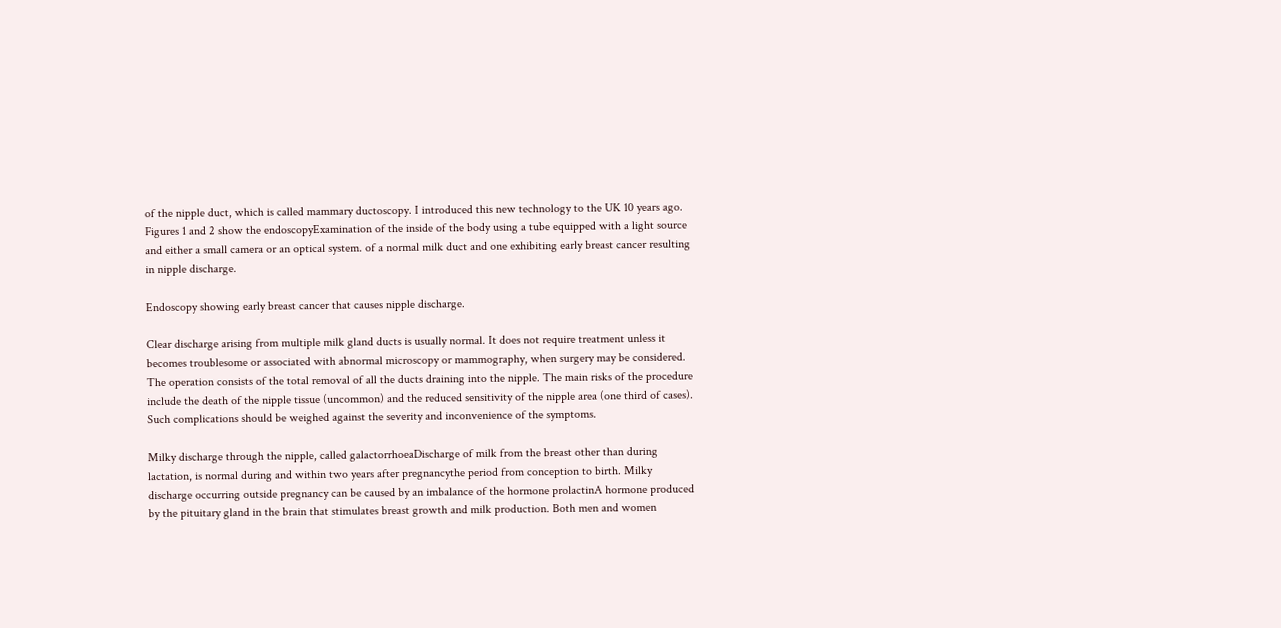of the nipple duct, which is called mammary ductoscopy. I introduced this new technology to the UK 10 years ago. Figures 1 and 2 show the endoscopyExamination of the inside of the body using a tube equipped with a light source and either a small camera or an optical system. of a normal milk duct and one exhibiting early breast cancer resulting in nipple discharge.

Endoscopy showing early breast cancer that causes nipple discharge.

Clear discharge arising from multiple milk gland ducts is usually normal. It does not require treatment unless it becomes troublesome or associated with abnormal microscopy or mammography, when surgery may be considered. The operation consists of the total removal of all the ducts draining into the nipple. The main risks of the procedure include the death of the nipple tissue (uncommon) and the reduced sensitivity of the nipple area (one third of cases). Such complications should be weighed against the severity and inconvenience of the symptoms.

Milky discharge through the nipple, called galactorrhoeaDischarge of milk from the breast other than during lactation, is normal during and within two years after pregnancythe period from conception to birth. Milky discharge occurring outside pregnancy can be caused by an imbalance of the hormone prolactinA hormone produced by the pituitary gland in the brain that stimulates breast growth and milk production. Both men and women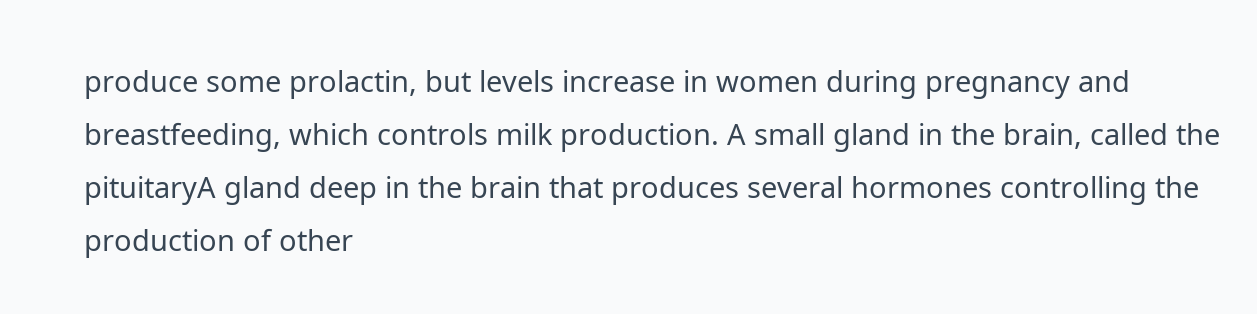produce some prolactin, but levels increase in women during pregnancy and breastfeeding, which controls milk production. A small gland in the brain, called the pituitaryA gland deep in the brain that produces several hormones controlling the production of other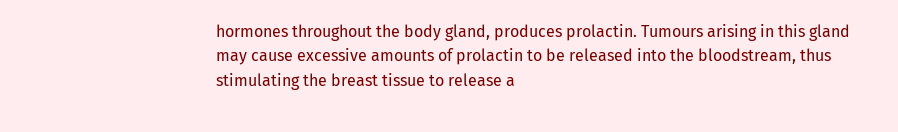hormones throughout the body gland, produces prolactin. Tumours arising in this gland may cause excessive amounts of prolactin to be released into the bloodstream, thus stimulating the breast tissue to release a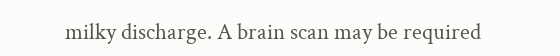milky discharge. A brain scan may be required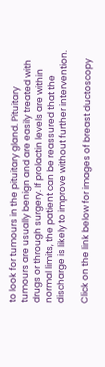to look for tumours in the pituitary gland. Pituitary tumours are usually benign and are easily treated with drugs or through surgery. If prolactin levels are within normal limits, the patient can be reassured that the discharge is likely to improve without further intervention.

Click on the link below for images of breast ductoscopy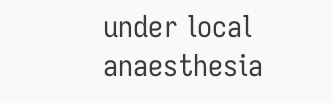under local anaesthesia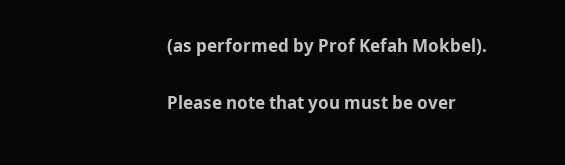(as performed by Prof Kefah Mokbel).

Please note that you must be over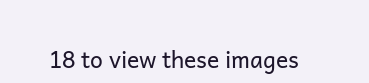18 to view these images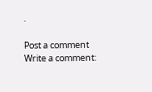.

Post a comment
Write a comment: